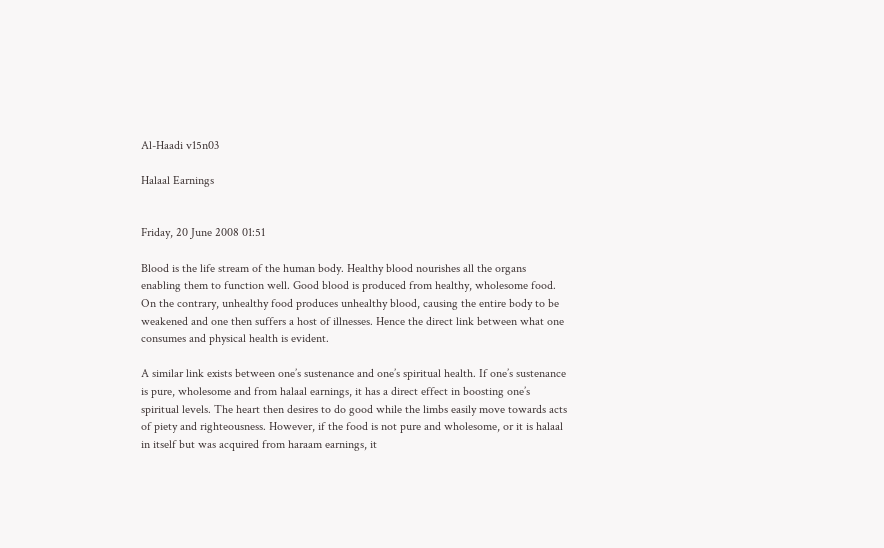Al-Haadi v15n03

Halaal Earnings


Friday, 20 June 2008 01:51

Blood is the life stream of the human body. Healthy blood nourishes all the organs enabling them to function well. Good blood is produced from healthy, wholesome food. On the contrary, unhealthy food produces unhealthy blood, causing the entire body to be weakened and one then suffers a host of illnesses. Hence the direct link between what one consumes and physical health is evident.

A similar link exists between one’s sustenance and one’s spiritual health. If one’s sustenance is pure, wholesome and from halaal earnings, it has a direct effect in boosting one’s spiritual levels. The heart then desires to do good while the limbs easily move towards acts of piety and righteousness. However, if the food is not pure and wholesome, or it is halaal in itself but was acquired from haraam earnings, it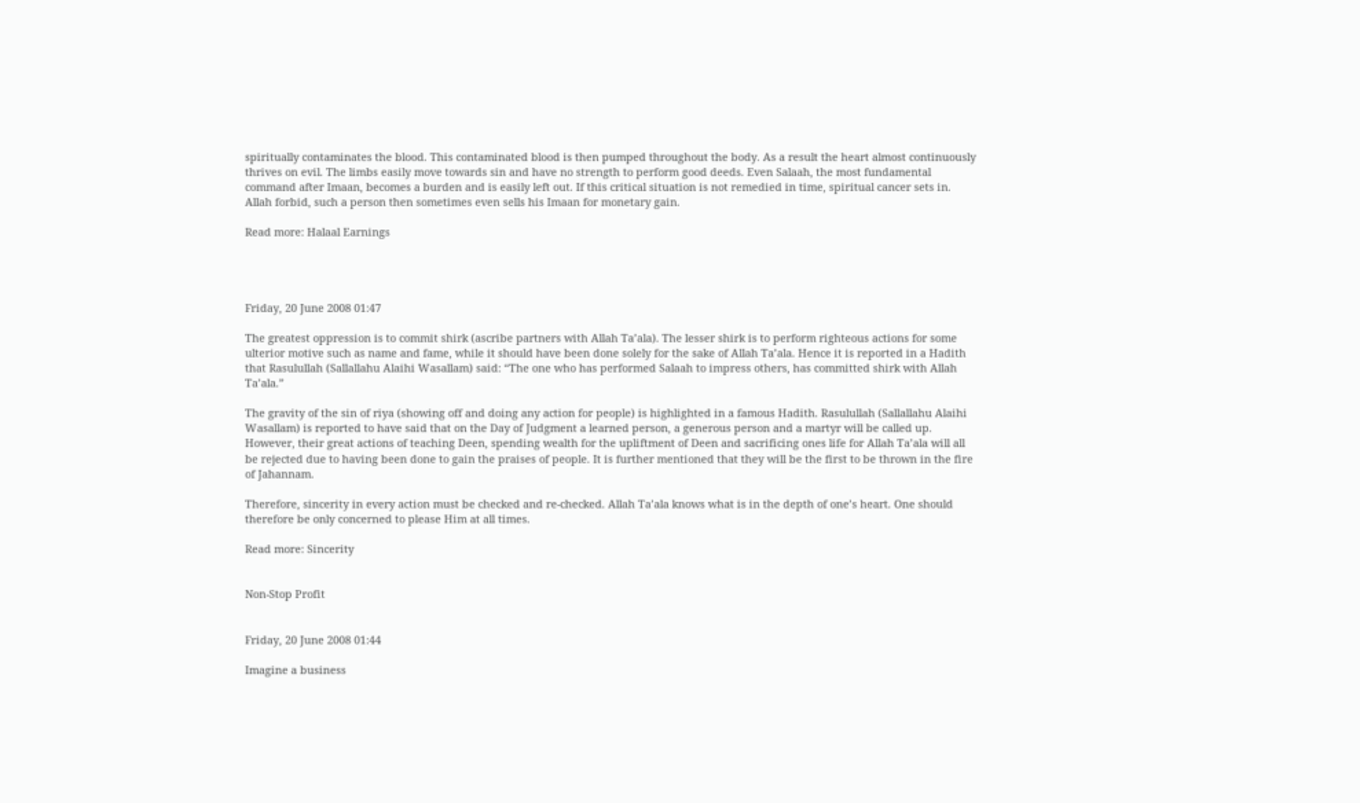spiritually contaminates the blood. This contaminated blood is then pumped throughout the body. As a result the heart almost continuously thrives on evil. The limbs easily move towards sin and have no strength to perform good deeds. Even Salaah, the most fundamental command after Imaan, becomes a burden and is easily left out. If this critical situation is not remedied in time, spiritual cancer sets in. Allah forbid, such a person then sometimes even sells his Imaan for monetary gain.

Read more: Halaal Earnings




Friday, 20 June 2008 01:47

The greatest oppression is to commit shirk (ascribe partners with Allah Ta’ala). The lesser shirk is to perform righteous actions for some ulterior motive such as name and fame, while it should have been done solely for the sake of Allah Ta’ala. Hence it is reported in a Hadith that Rasulullah (Sallallahu Alaihi Wasallam) said: “The one who has performed Salaah to impress others, has committed shirk with Allah Ta’ala.”

The gravity of the sin of riya (showing off and doing any action for people) is highlighted in a famous Hadith. Rasulullah (Sallallahu Alaihi Wasallam) is reported to have said that on the Day of Judgment a learned person, a generous person and a martyr will be called up. However, their great actions of teaching Deen, spending wealth for the upliftment of Deen and sacrificing ones life for Allah Ta’ala will all be rejected due to having been done to gain the praises of people. It is further mentioned that they will be the first to be thrown in the fire of Jahannam.

Therefore, sincerity in every action must be checked and re-checked. Allah Ta’ala knows what is in the depth of one’s heart. One should therefore be only concerned to please Him at all times.

Read more: Sincerity


Non-Stop Profit


Friday, 20 June 2008 01:44

Imagine a business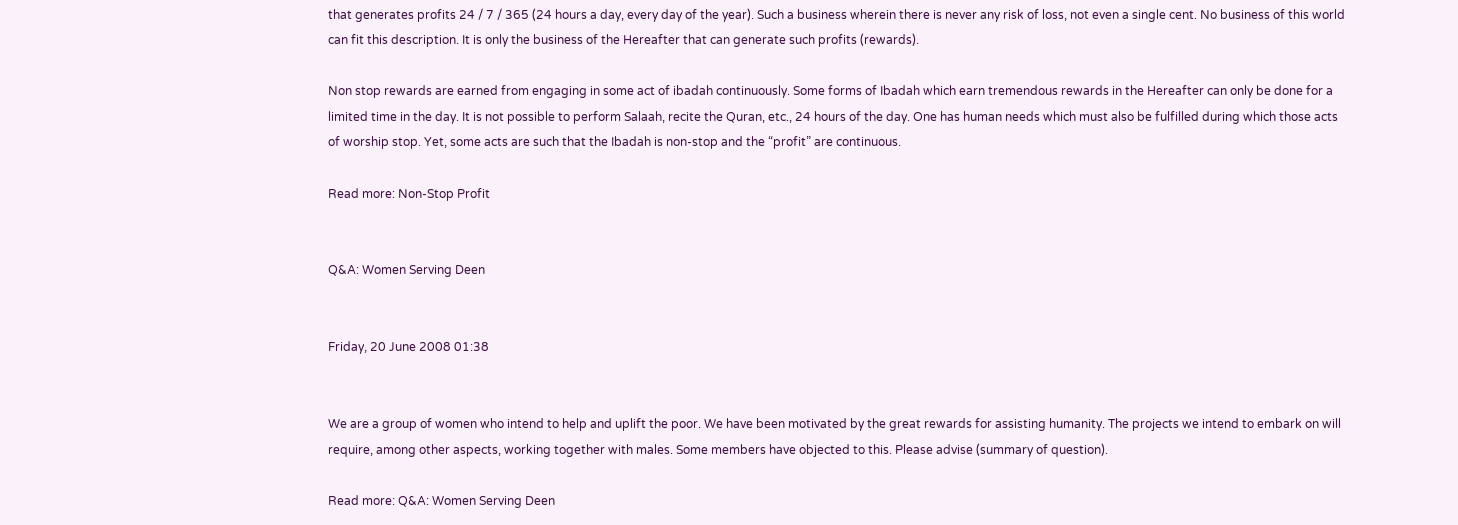that generates profits 24 / 7 / 365 (24 hours a day, every day of the year). Such a business wherein there is never any risk of loss, not even a single cent. No business of this world can fit this description. It is only the business of the Hereafter that can generate such profits (rewards).

Non stop rewards are earned from engaging in some act of ibadah continuously. Some forms of Ibadah which earn tremendous rewards in the Hereafter can only be done for a limited time in the day. It is not possible to perform Salaah, recite the Quran, etc., 24 hours of the day. One has human needs which must also be fulfilled during which those acts of worship stop. Yet, some acts are such that the Ibadah is non-stop and the “profit” are continuous.

Read more: Non-Stop Profit


Q&A: Women Serving Deen


Friday, 20 June 2008 01:38


We are a group of women who intend to help and uplift the poor. We have been motivated by the great rewards for assisting humanity. The projects we intend to embark on will require, among other aspects, working together with males. Some members have objected to this. Please advise (summary of question).

Read more: Q&A: Women Serving Deen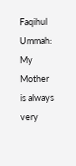Faqihul Ummah: My Mother is always very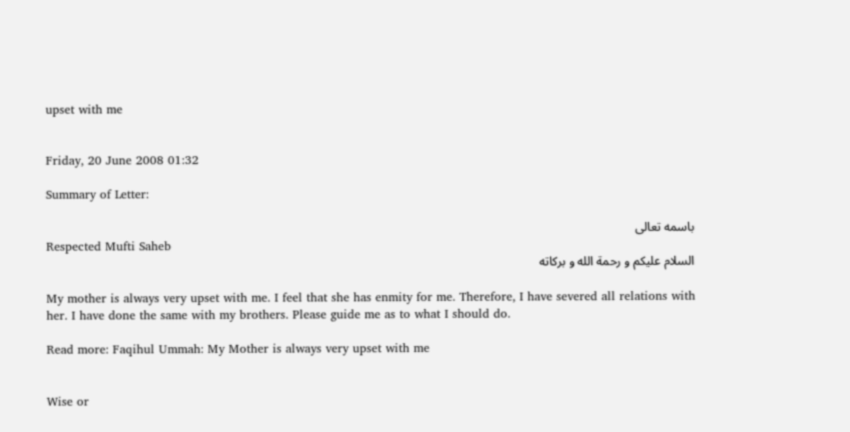upset with me


Friday, 20 June 2008 01:32

Summary of Letter:

باسمه تعالى
Respected Mufti Saheb
السلام عليكم و رحمة الله و بركاته

My mother is always very upset with me. I feel that she has enmity for me. Therefore, I have severed all relations with her. I have done the same with my brothers. Please guide me as to what I should do.

Read more: Faqihul Ummah: My Mother is always very upset with me


Wise or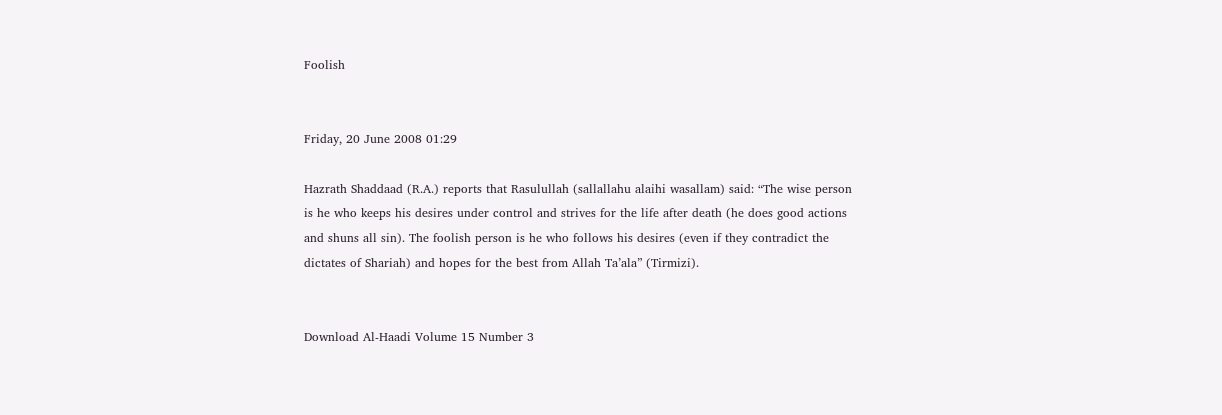Foolish


Friday, 20 June 2008 01:29

Hazrath Shaddaad (R.A.) reports that Rasulullah (sallallahu alaihi wasallam) said: “The wise person is he who keeps his desires under control and strives for the life after death (he does good actions and shuns all sin). The foolish person is he who follows his desires (even if they contradict the dictates of Shariah) and hopes for the best from Allah Ta’ala” (Tirmizi).


Download Al-Haadi Volume 15 Number 3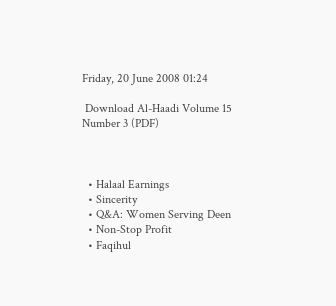Friday, 20 June 2008 01:24

 Download Al-Haadi Volume 15 Number 3 (PDF)



  • Halaal Earnings
  • Sincerity
  • Q&A: Women Serving Deen
  • Non-Stop Profit
  • Faqihul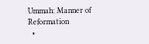Ummah: Manner of Reformation
  •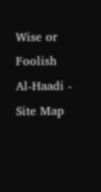Wise or Foolish
Al-Haadi - Site Map